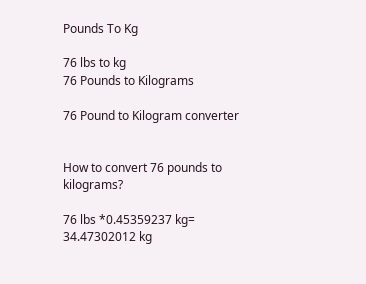Pounds To Kg

76 lbs to kg
76 Pounds to Kilograms

76 Pound to Kilogram converter


How to convert 76 pounds to kilograms?

76 lbs *0.45359237 kg= 34.47302012 kg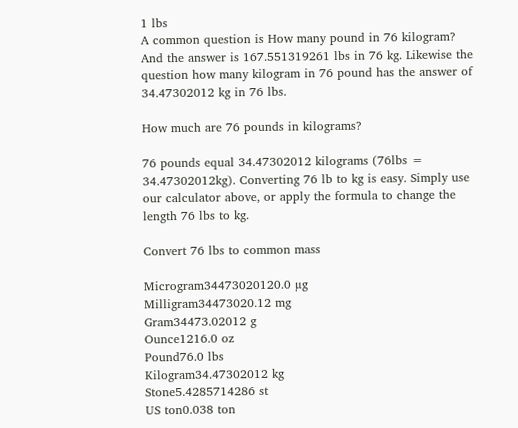1 lbs
A common question is How many pound in 76 kilogram? And the answer is 167.551319261 lbs in 76 kg. Likewise the question how many kilogram in 76 pound has the answer of 34.47302012 kg in 76 lbs.

How much are 76 pounds in kilograms?

76 pounds equal 34.47302012 kilograms (76lbs = 34.47302012kg). Converting 76 lb to kg is easy. Simply use our calculator above, or apply the formula to change the length 76 lbs to kg.

Convert 76 lbs to common mass

Microgram34473020120.0 µg
Milligram34473020.12 mg
Gram34473.02012 g
Ounce1216.0 oz
Pound76.0 lbs
Kilogram34.47302012 kg
Stone5.4285714286 st
US ton0.038 ton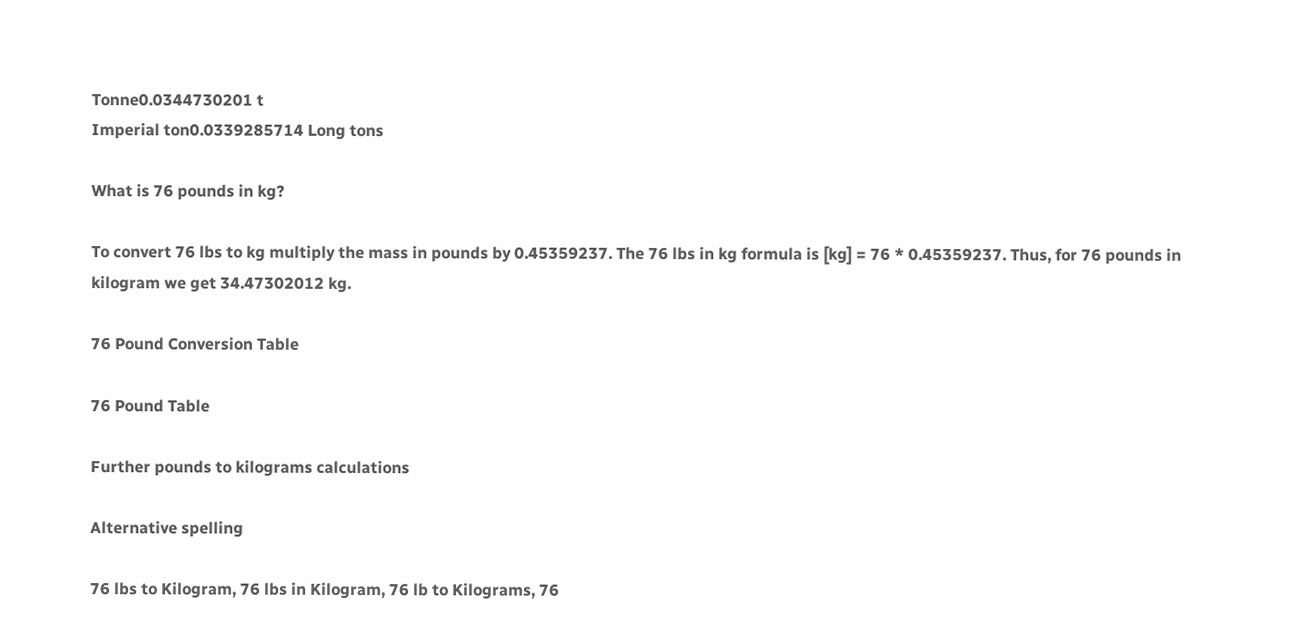Tonne0.0344730201 t
Imperial ton0.0339285714 Long tons

What is 76 pounds in kg?

To convert 76 lbs to kg multiply the mass in pounds by 0.45359237. The 76 lbs in kg formula is [kg] = 76 * 0.45359237. Thus, for 76 pounds in kilogram we get 34.47302012 kg.

76 Pound Conversion Table

76 Pound Table

Further pounds to kilograms calculations

Alternative spelling

76 lbs to Kilogram, 76 lbs in Kilogram, 76 lb to Kilograms, 76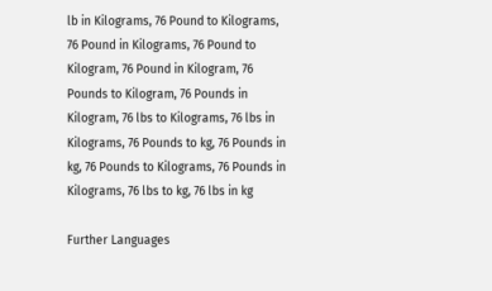lb in Kilograms, 76 Pound to Kilograms, 76 Pound in Kilograms, 76 Pound to Kilogram, 76 Pound in Kilogram, 76 Pounds to Kilogram, 76 Pounds in Kilogram, 76 lbs to Kilograms, 76 lbs in Kilograms, 76 Pounds to kg, 76 Pounds in kg, 76 Pounds to Kilograms, 76 Pounds in Kilograms, 76 lbs to kg, 76 lbs in kg

Further Languages